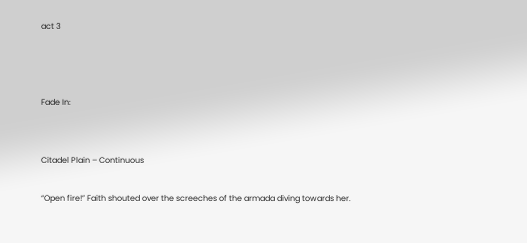act 3



Fade In:


Citadel Plain – Continuous

“Open fire!” Faith shouted over the screeches of the armada diving towards her.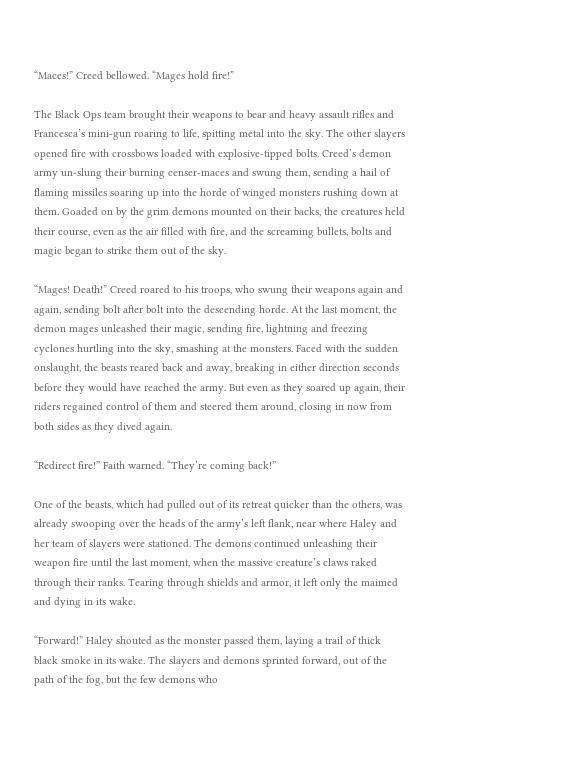“Maces!” Creed bellowed. “Mages hold fire!”

The Black Ops team brought their weapons to bear and heavy assault rifles and Francesca’s mini-gun roaring to life, spitting metal into the sky. The other slayers opened fire with crossbows loaded with explosive-tipped bolts. Creed’s demon army un-slung their burning censer-maces and swung them, sending a hail of flaming missiles soaring up into the horde of winged monsters rushing down at them. Goaded on by the grim demons mounted on their backs, the creatures held their course, even as the air filled with fire, and the screaming bullets, bolts and magic began to strike them out of the sky.

“Mages! Death!” Creed roared to his troops, who swung their weapons again and again, sending bolt after bolt into the descending horde. At the last moment, the demon mages unleashed their magic, sending fire, lightning and freezing cyclones hurtling into the sky, smashing at the monsters. Faced with the sudden onslaught, the beasts reared back and away, breaking in either direction seconds before they would have reached the army. But even as they soared up again, their riders regained control of them and steered them around, closing in now from both sides as they dived again.

“Redirect fire!” Faith warned. “They’re coming back!”

One of the beasts, which had pulled out of its retreat quicker than the others, was already swooping over the heads of the army’s left flank, near where Haley and her team of slayers were stationed. The demons continued unleashing their weapon fire until the last moment, when the massive creature’s claws raked through their ranks. Tearing through shields and armor, it left only the maimed and dying in its wake.

“Forward!” Haley shouted as the monster passed them, laying a trail of thick black smoke in its wake. The slayers and demons sprinted forward, out of the path of the fog, but the few demons who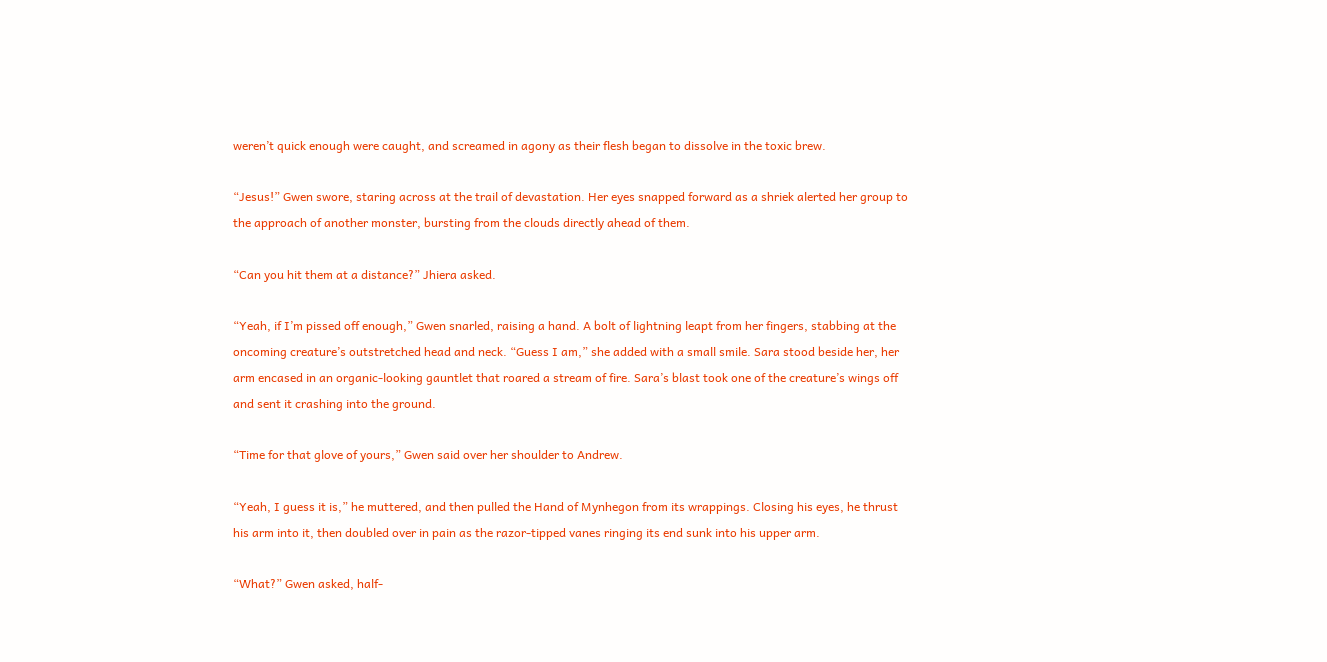weren’t quick enough were caught, and screamed in agony as their flesh began to dissolve in the toxic brew.

“Jesus!” Gwen swore, staring across at the trail of devastation. Her eyes snapped forward as a shriek alerted her group to the approach of another monster, bursting from the clouds directly ahead of them.

“Can you hit them at a distance?” Jhiera asked.

“Yeah, if I’m pissed off enough,” Gwen snarled, raising a hand. A bolt of lightning leapt from her fingers, stabbing at the oncoming creature’s outstretched head and neck. “Guess I am,” she added with a small smile. Sara stood beside her, her arm encased in an organic-looking gauntlet that roared a stream of fire. Sara’s blast took one of the creature’s wings off and sent it crashing into the ground.

“Time for that glove of yours,” Gwen said over her shoulder to Andrew.

“Yeah, I guess it is,” he muttered, and then pulled the Hand of Mynhegon from its wrappings. Closing his eyes, he thrust his arm into it, then doubled over in pain as the razor-tipped vanes ringing its end sunk into his upper arm.

“What?” Gwen asked, half-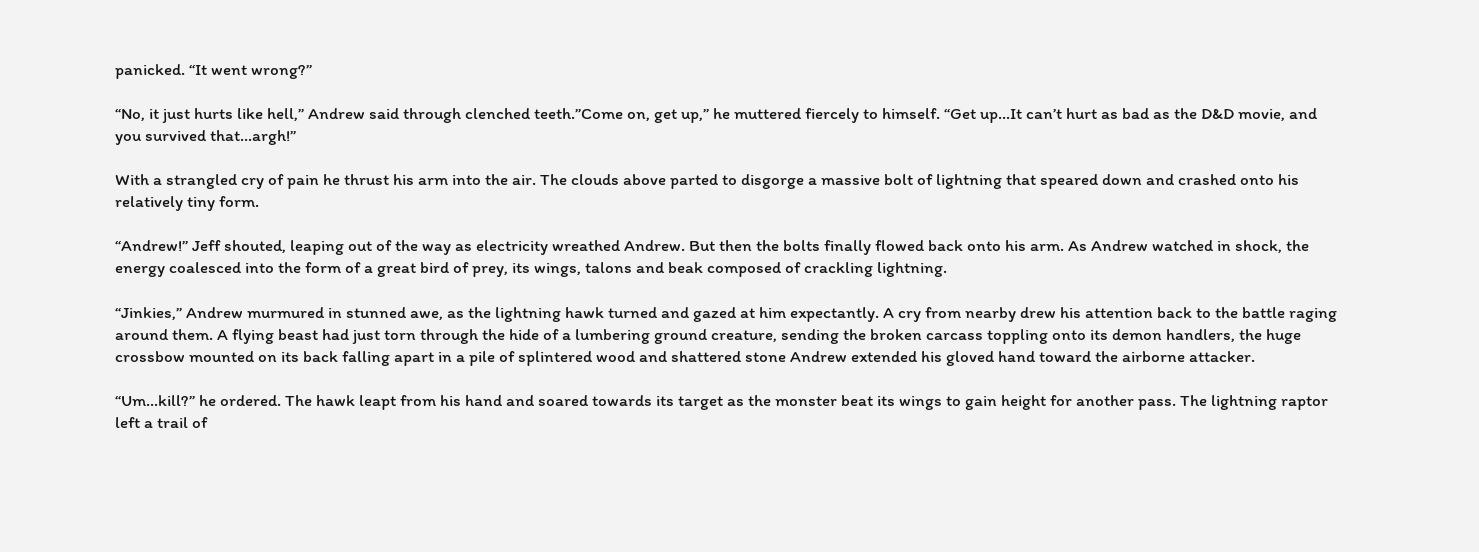panicked. “It went wrong?”

“No, it just hurts like hell,” Andrew said through clenched teeth.”Come on, get up,” he muttered fiercely to himself. “Get up…It can’t hurt as bad as the D&D movie, and you survived that…argh!”

With a strangled cry of pain he thrust his arm into the air. The clouds above parted to disgorge a massive bolt of lightning that speared down and crashed onto his relatively tiny form.

“Andrew!” Jeff shouted, leaping out of the way as electricity wreathed Andrew. But then the bolts finally flowed back onto his arm. As Andrew watched in shock, the energy coalesced into the form of a great bird of prey, its wings, talons and beak composed of crackling lightning.

“Jinkies,” Andrew murmured in stunned awe, as the lightning hawk turned and gazed at him expectantly. A cry from nearby drew his attention back to the battle raging around them. A flying beast had just torn through the hide of a lumbering ground creature, sending the broken carcass toppling onto its demon handlers, the huge crossbow mounted on its back falling apart in a pile of splintered wood and shattered stone Andrew extended his gloved hand toward the airborne attacker.

“Um…kill?” he ordered. The hawk leapt from his hand and soared towards its target as the monster beat its wings to gain height for another pass. The lightning raptor left a trail of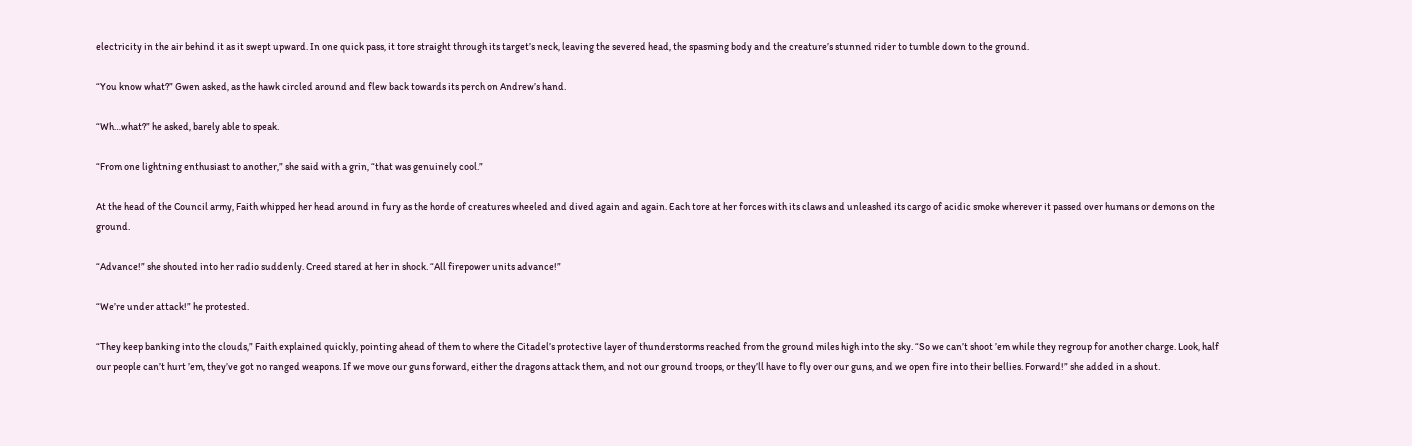electricity in the air behind it as it swept upward. In one quick pass, it tore straight through its target’s neck, leaving the severed head, the spasming body and the creature’s stunned rider to tumble down to the ground.

“You know what?” Gwen asked, as the hawk circled around and flew back towards its perch on Andrew’s hand.

“Wh…what?” he asked, barely able to speak.

“From one lightning enthusiast to another,” she said with a grin, “that was genuinely cool.”

At the head of the Council army, Faith whipped her head around in fury as the horde of creatures wheeled and dived again and again. Each tore at her forces with its claws and unleashed its cargo of acidic smoke wherever it passed over humans or demons on the ground.

“Advance!” she shouted into her radio suddenly. Creed stared at her in shock. “All firepower units advance!”

“We’re under attack!” he protested.

“They keep banking into the clouds,” Faith explained quickly, pointing ahead of them to where the Citadel’s protective layer of thunderstorms reached from the ground miles high into the sky. “So we can’t shoot ’em while they regroup for another charge. Look, half our people can’t hurt ’em, they’ve got no ranged weapons. If we move our guns forward, either the dragons attack them, and not our ground troops, or they’ll have to fly over our guns, and we open fire into their bellies. Forward!” she added in a shout.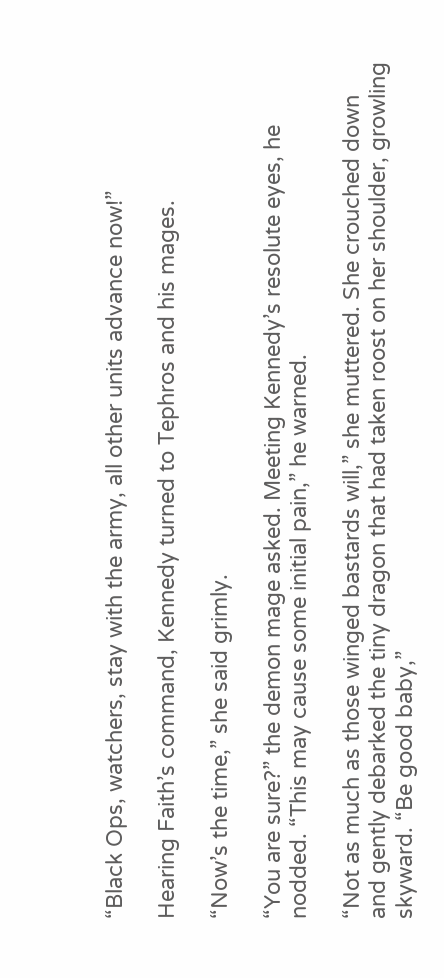“Black Ops, watchers, stay with the army, all other units advance now!”

Hearing Faith’s command, Kennedy turned to Tephros and his mages.

“Now’s the time,” she said grimly.

“You are sure?” the demon mage asked. Meeting Kennedy’s resolute eyes, he nodded. “This may cause some initial pain,” he warned.

“Not as much as those winged bastards will,” she muttered. She crouched down and gently debarked the tiny dragon that had taken roost on her shoulder, growling skyward. “Be good baby,”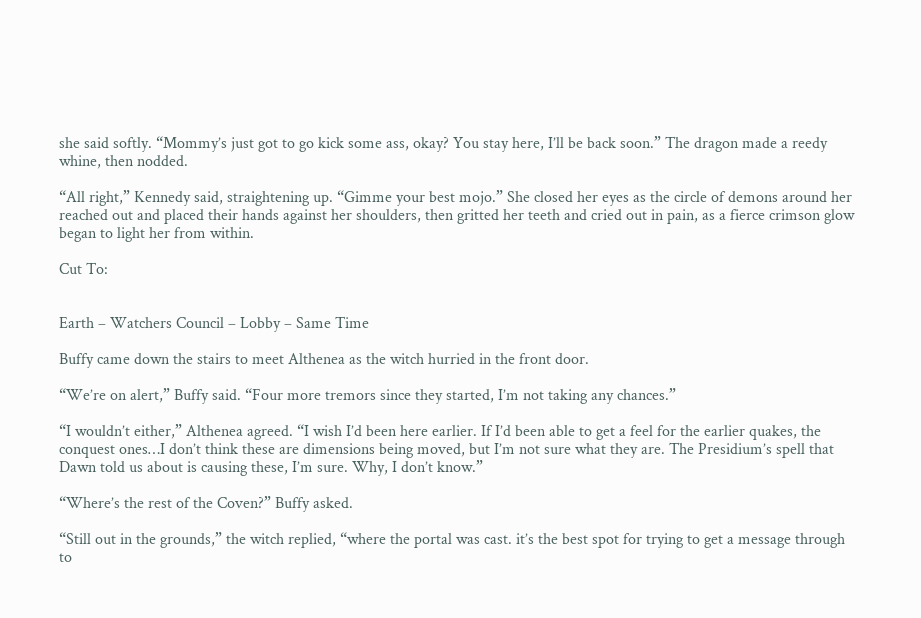she said softly. “Mommy’s just got to go kick some ass, okay? You stay here, I’ll be back soon.” The dragon made a reedy whine, then nodded.

“All right,” Kennedy said, straightening up. “Gimme your best mojo.” She closed her eyes as the circle of demons around her reached out and placed their hands against her shoulders, then gritted her teeth and cried out in pain, as a fierce crimson glow began to light her from within.

Cut To:


Earth – Watchers Council – Lobby – Same Time

Buffy came down the stairs to meet Althenea as the witch hurried in the front door.

“We’re on alert,” Buffy said. “Four more tremors since they started, I’m not taking any chances.”

“I wouldn’t either,” Althenea agreed. “I wish I’d been here earlier. If I’d been able to get a feel for the earlier quakes, the conquest ones…I don’t think these are dimensions being moved, but I’m not sure what they are. The Presidium’s spell that Dawn told us about is causing these, I’m sure. Why, I don’t know.”

“Where’s the rest of the Coven?” Buffy asked.

“Still out in the grounds,” the witch replied, “where the portal was cast. it’s the best spot for trying to get a message through to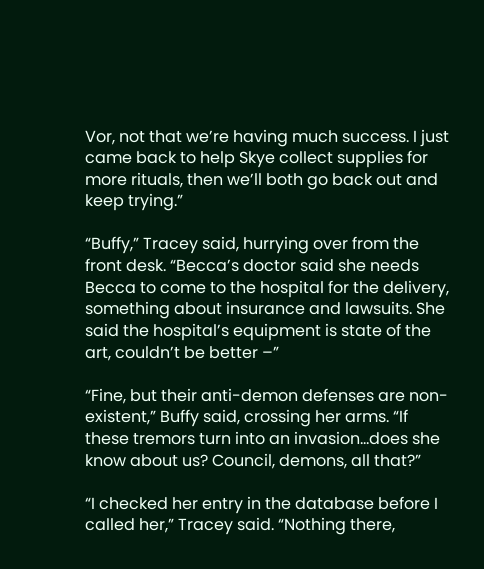Vor, not that we’re having much success. I just came back to help Skye collect supplies for more rituals, then we’ll both go back out and keep trying.”

“Buffy,” Tracey said, hurrying over from the front desk. “Becca’s doctor said she needs Becca to come to the hospital for the delivery, something about insurance and lawsuits. She said the hospital’s equipment is state of the art, couldn’t be better –”

“Fine, but their anti-demon defenses are non-existent,” Buffy said, crossing her arms. “If these tremors turn into an invasion…does she know about us? Council, demons, all that?”

“I checked her entry in the database before I called her,” Tracey said. “Nothing there,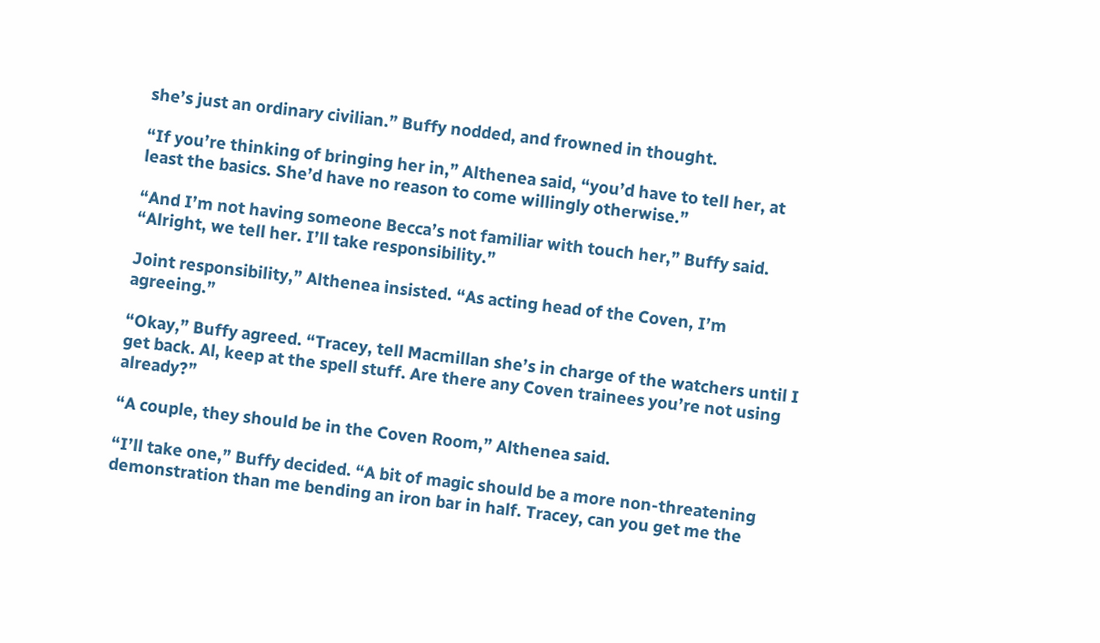she’s just an ordinary civilian.” Buffy nodded, and frowned in thought.

“If you’re thinking of bringing her in,” Althenea said, “you’d have to tell her, at least the basics. She’d have no reason to come willingly otherwise.”

“And I’m not having someone Becca’s not familiar with touch her,” Buffy said. “Alright, we tell her. I’ll take responsibility.”

Joint responsibility,” Althenea insisted. “As acting head of the Coven, I’m agreeing.”

“Okay,” Buffy agreed. “Tracey, tell Macmillan she’s in charge of the watchers until I get back. Al, keep at the spell stuff. Are there any Coven trainees you’re not using already?”

“A couple, they should be in the Coven Room,” Althenea said.

“I’ll take one,” Buffy decided. “A bit of magic should be a more non-threatening demonstration than me bending an iron bar in half. Tracey, can you get me the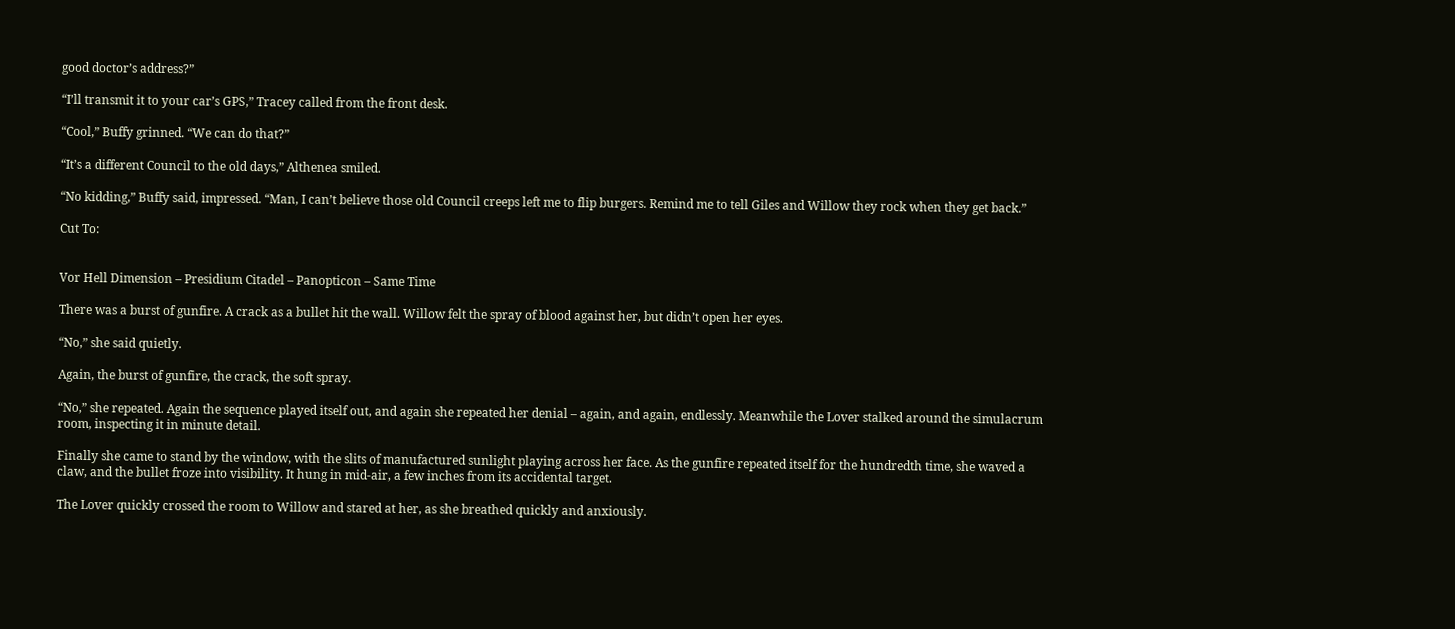good doctor’s address?”

“I’ll transmit it to your car’s GPS,” Tracey called from the front desk.

“Cool,” Buffy grinned. “We can do that?”

“It’s a different Council to the old days,” Althenea smiled.

“No kidding,” Buffy said, impressed. “Man, I can’t believe those old Council creeps left me to flip burgers. Remind me to tell Giles and Willow they rock when they get back.”

Cut To:


Vor Hell Dimension – Presidium Citadel – Panopticon – Same Time

There was a burst of gunfire. A crack as a bullet hit the wall. Willow felt the spray of blood against her, but didn’t open her eyes.

“No,” she said quietly.

Again, the burst of gunfire, the crack, the soft spray.

“No,” she repeated. Again the sequence played itself out, and again she repeated her denial – again, and again, endlessly. Meanwhile the Lover stalked around the simulacrum room, inspecting it in minute detail.

Finally she came to stand by the window, with the slits of manufactured sunlight playing across her face. As the gunfire repeated itself for the hundredth time, she waved a claw, and the bullet froze into visibility. It hung in mid-air, a few inches from its accidental target.

The Lover quickly crossed the room to Willow and stared at her, as she breathed quickly and anxiously.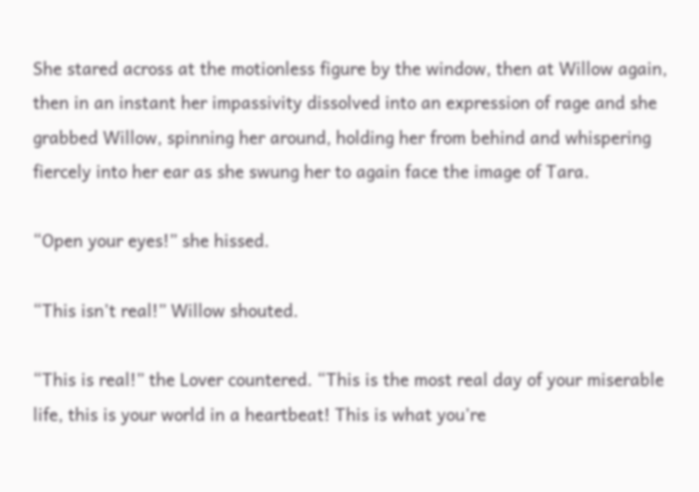She stared across at the motionless figure by the window, then at Willow again, then in an instant her impassivity dissolved into an expression of rage and she grabbed Willow, spinning her around, holding her from behind and whispering fiercely into her ear as she swung her to again face the image of Tara.

“Open your eyes!” she hissed.

“This isn’t real!” Willow shouted.

“This is real!” the Lover countered. “This is the most real day of your miserable life, this is your world in a heartbeat! This is what you’re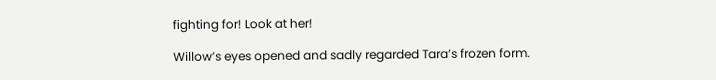fighting for! Look at her!

Willow’s eyes opened and sadly regarded Tara’s frozen form.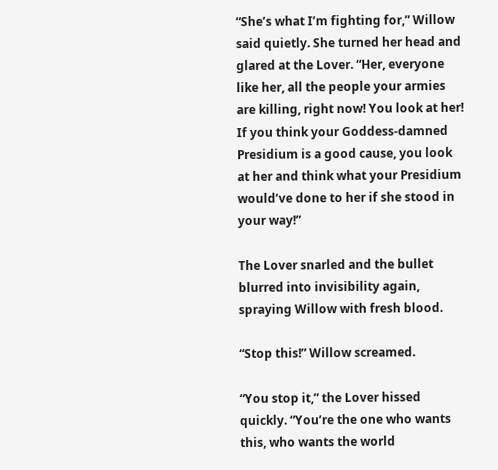“She’s what I’m fighting for,” Willow said quietly. She turned her head and glared at the Lover. “Her, everyone like her, all the people your armies are killing, right now! You look at her! If you think your Goddess-damned Presidium is a good cause, you look at her and think what your Presidium would’ve done to her if she stood in your way!”

The Lover snarled and the bullet blurred into invisibility again, spraying Willow with fresh blood.

“Stop this!” Willow screamed.

“You stop it,” the Lover hissed quickly. “You’re the one who wants this, who wants the world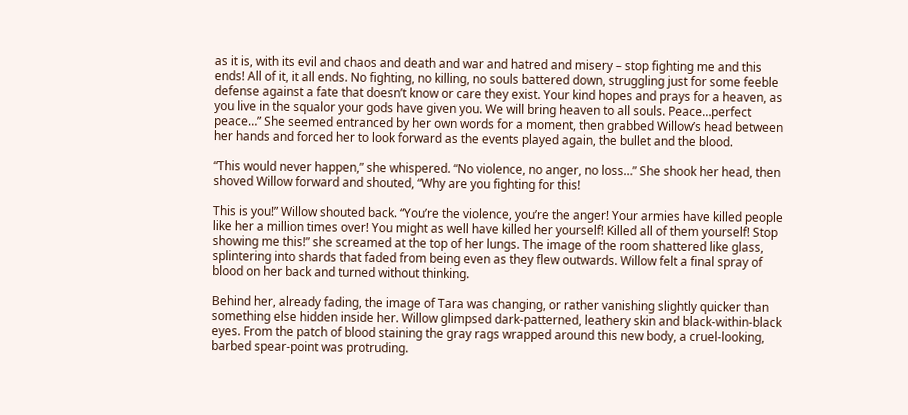as it is, with its evil and chaos and death and war and hatred and misery – stop fighting me and this ends! All of it, it all ends. No fighting, no killing, no souls battered down, struggling just for some feeble defense against a fate that doesn’t know or care they exist. Your kind hopes and prays for a heaven, as you live in the squalor your gods have given you. We will bring heaven to all souls. Peace…perfect peace…” She seemed entranced by her own words for a moment, then grabbed Willow’s head between her hands and forced her to look forward as the events played again, the bullet and the blood.

“This would never happen,” she whispered. “No violence, no anger, no loss…” She shook her head, then shoved Willow forward and shouted, “Why are you fighting for this!

This is you!” Willow shouted back. “You’re the violence, you’re the anger! Your armies have killed people like her a million times over! You might as well have killed her yourself! Killed all of them yourself! Stop showing me this!” she screamed at the top of her lungs. The image of the room shattered like glass, splintering into shards that faded from being even as they flew outwards. Willow felt a final spray of blood on her back and turned without thinking.

Behind her, already fading, the image of Tara was changing, or rather vanishing slightly quicker than something else hidden inside her. Willow glimpsed dark-patterned, leathery skin and black-within-black eyes. From the patch of blood staining the gray rags wrapped around this new body, a cruel-looking, barbed spear-point was protruding.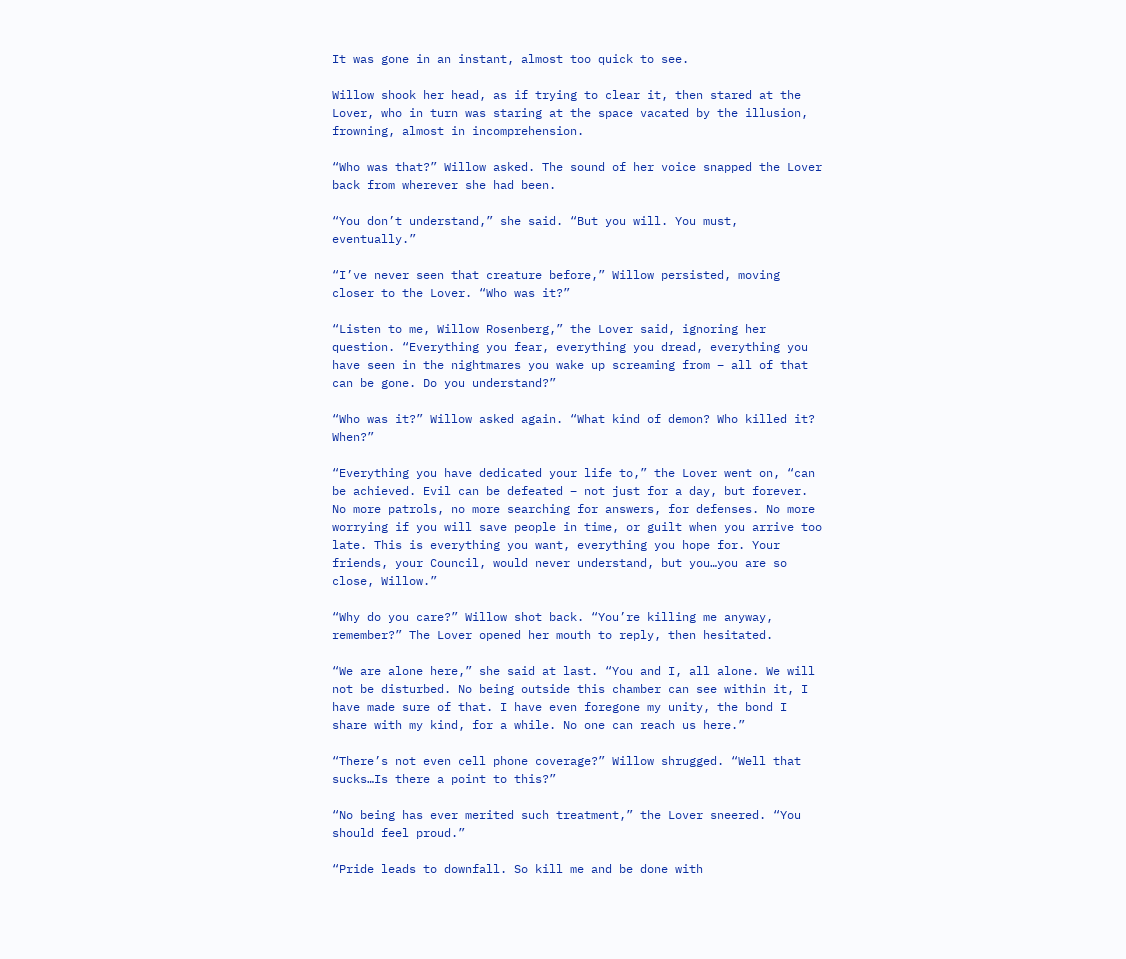It was gone in an instant, almost too quick to see.

Willow shook her head, as if trying to clear it, then stared at the Lover, who in turn was staring at the space vacated by the illusion, frowning, almost in incomprehension.

“Who was that?” Willow asked. The sound of her voice snapped the Lover back from wherever she had been.

“You don’t understand,” she said. “But you will. You must, eventually.”

“I’ve never seen that creature before,” Willow persisted, moving closer to the Lover. “Who was it?”

“Listen to me, Willow Rosenberg,” the Lover said, ignoring her question. “Everything you fear, everything you dread, everything you have seen in the nightmares you wake up screaming from – all of that can be gone. Do you understand?”

“Who was it?” Willow asked again. “What kind of demon? Who killed it? When?”

“Everything you have dedicated your life to,” the Lover went on, “can be achieved. Evil can be defeated – not just for a day, but forever. No more patrols, no more searching for answers, for defenses. No more worrying if you will save people in time, or guilt when you arrive too late. This is everything you want, everything you hope for. Your friends, your Council, would never understand, but you…you are so close, Willow.”

“Why do you care?” Willow shot back. “You’re killing me anyway, remember?” The Lover opened her mouth to reply, then hesitated.

“We are alone here,” she said at last. “You and I, all alone. We will not be disturbed. No being outside this chamber can see within it, I have made sure of that. I have even foregone my unity, the bond I share with my kind, for a while. No one can reach us here.”

“There’s not even cell phone coverage?” Willow shrugged. “Well that sucks…Is there a point to this?”

“No being has ever merited such treatment,” the Lover sneered. “You should feel proud.”

“Pride leads to downfall. So kill me and be done with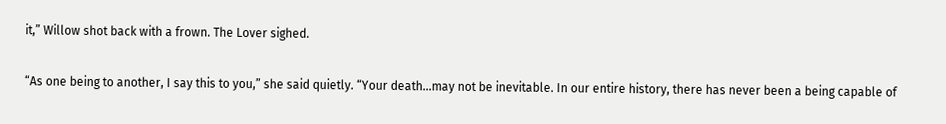it,” Willow shot back with a frown. The Lover sighed.

“As one being to another, I say this to you,” she said quietly. “Your death…may not be inevitable. In our entire history, there has never been a being capable of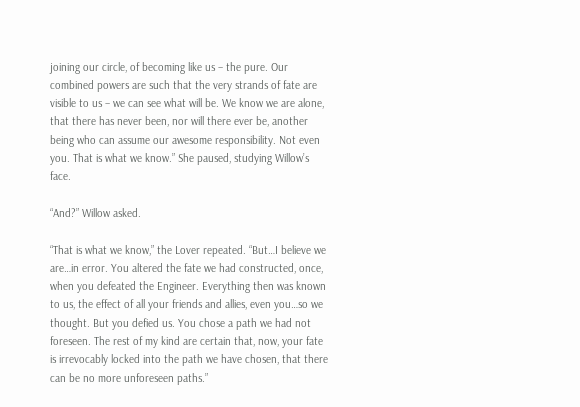joining our circle, of becoming like us – the pure. Our combined powers are such that the very strands of fate are visible to us – we can see what will be. We know we are alone, that there has never been, nor will there ever be, another being who can assume our awesome responsibility. Not even you. That is what we know.” She paused, studying Willow’s face.

“And?” Willow asked.

“That is what we know,” the Lover repeated. “But…I believe we are…in error. You altered the fate we had constructed, once, when you defeated the Engineer. Everything then was known to us, the effect of all your friends and allies, even you…so we thought. But you defied us. You chose a path we had not foreseen. The rest of my kind are certain that, now, your fate is irrevocably locked into the path we have chosen, that there can be no more unforeseen paths.”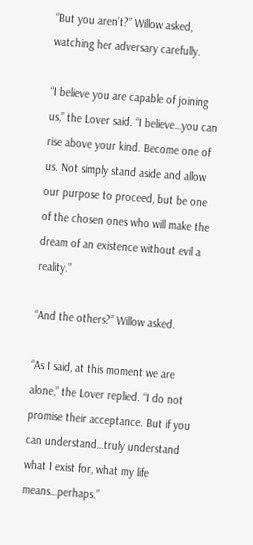“But you aren’t?” Willow asked, watching her adversary carefully.

“I believe you are capable of joining us,” the Lover said. “I believe…you can rise above your kind. Become one of us. Not simply stand aside and allow our purpose to proceed, but be one of the chosen ones who will make the dream of an existence without evil a reality.”

“And the others?” Willow asked.

“As I said, at this moment we are alone,” the Lover replied. “I do not promise their acceptance. But if you can understand…truly understand what I exist for, what my life means…perhaps.”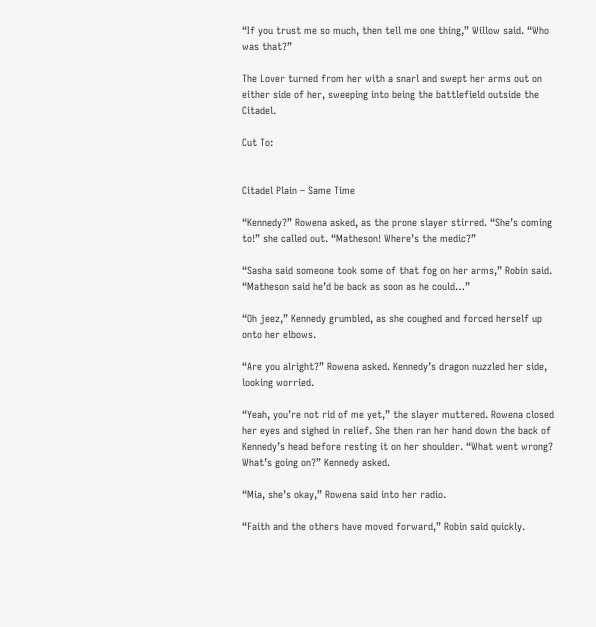“If you trust me so much, then tell me one thing,” Willow said. “Who was that?”

The Lover turned from her with a snarl and swept her arms out on either side of her, sweeping into being the battlefield outside the Citadel.

Cut To:


Citadel Plain – Same Time

“Kennedy?” Rowena asked, as the prone slayer stirred. “She’s coming to!” she called out. “Matheson! Where’s the medic?”

“Sasha said someone took some of that fog on her arms,” Robin said. “Matheson said he’d be back as soon as he could…”

“Oh jeez,” Kennedy grumbled, as she coughed and forced herself up onto her elbows.

“Are you alright?” Rowena asked. Kennedy’s dragon nuzzled her side, looking worried.

“Yeah, you’re not rid of me yet,” the slayer muttered. Rowena closed her eyes and sighed in relief. She then ran her hand down the back of Kennedy’s head before resting it on her shoulder. “What went wrong? What’s going on?” Kennedy asked.

“Mia, she’s okay,” Rowena said into her radio.

“Faith and the others have moved forward,” Robin said quickly.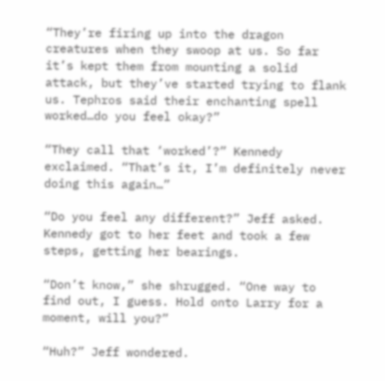“They’re firing up into the dragon creatures when they swoop at us. So far it’s kept them from mounting a solid attack, but they’ve started trying to flank us. Tephros said their enchanting spell worked…do you feel okay?”

“They call that ‘worked’?” Kennedy exclaimed. “That’s it, I’m definitely never doing this again…”

“Do you feel any different?” Jeff asked. Kennedy got to her feet and took a few steps, getting her bearings.

“Don’t know,” she shrugged. “One way to find out, I guess. Hold onto Larry for a moment, will you?”

“Huh?” Jeff wondered.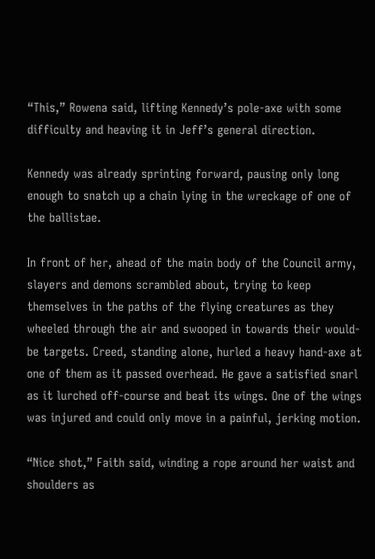“This,” Rowena said, lifting Kennedy’s pole-axe with some difficulty and heaving it in Jeff’s general direction.

Kennedy was already sprinting forward, pausing only long enough to snatch up a chain lying in the wreckage of one of the ballistae.

In front of her, ahead of the main body of the Council army, slayers and demons scrambled about, trying to keep themselves in the paths of the flying creatures as they wheeled through the air and swooped in towards their would-be targets. Creed, standing alone, hurled a heavy hand-axe at one of them as it passed overhead. He gave a satisfied snarl as it lurched off-course and beat its wings. One of the wings was injured and could only move in a painful, jerking motion.

“Nice shot,” Faith said, winding a rope around her waist and shoulders as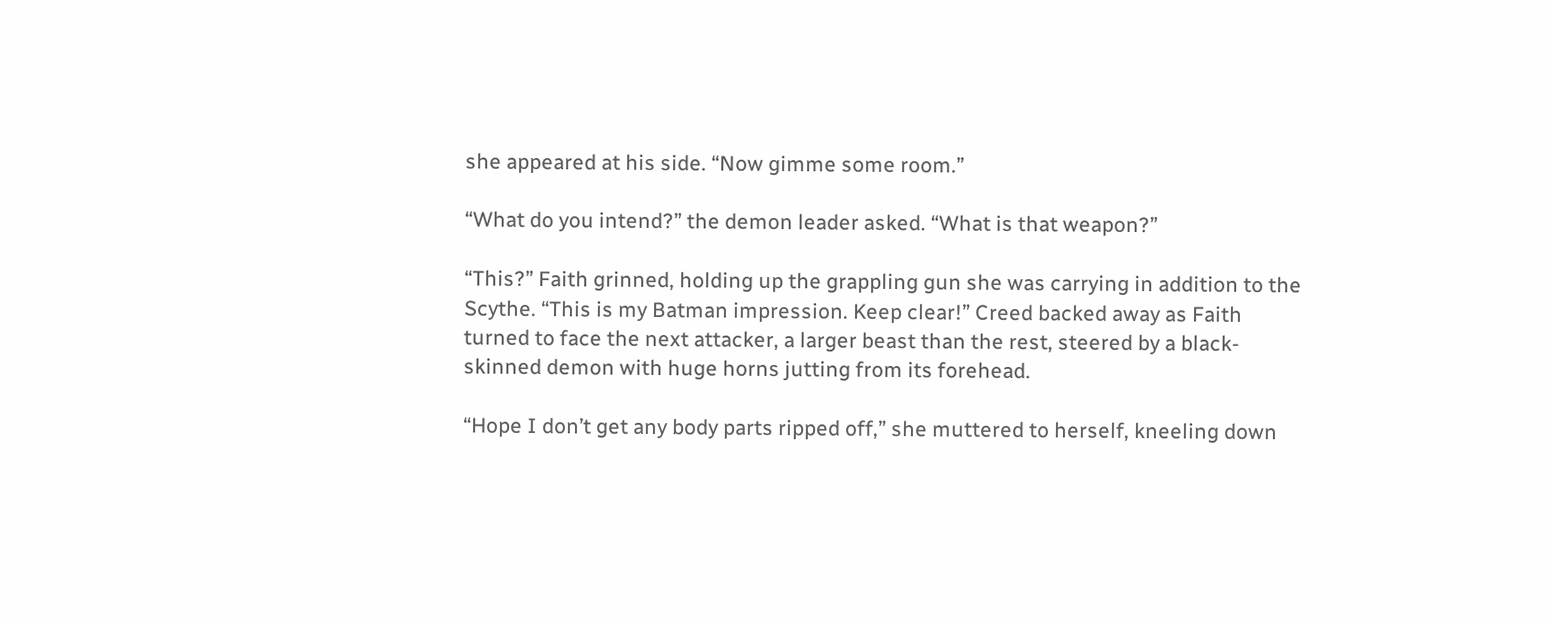she appeared at his side. “Now gimme some room.”

“What do you intend?” the demon leader asked. “What is that weapon?”

“This?” Faith grinned, holding up the grappling gun she was carrying in addition to the Scythe. “This is my Batman impression. Keep clear!” Creed backed away as Faith turned to face the next attacker, a larger beast than the rest, steered by a black-skinned demon with huge horns jutting from its forehead.

“Hope I don’t get any body parts ripped off,” she muttered to herself, kneeling down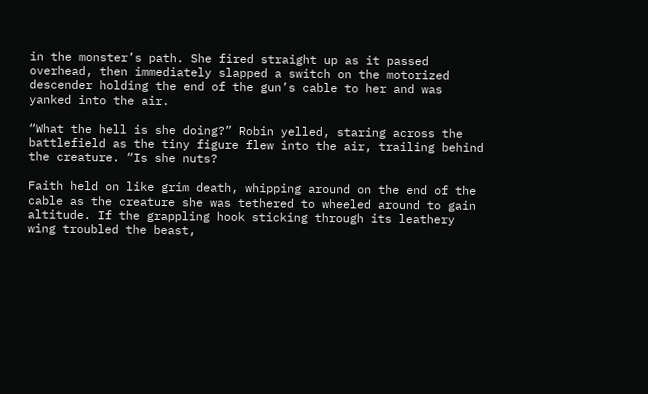in the monster’s path. She fired straight up as it passed overhead, then immediately slapped a switch on the motorized descender holding the end of the gun’s cable to her and was yanked into the air.

“What the hell is she doing?” Robin yelled, staring across the battlefield as the tiny figure flew into the air, trailing behind the creature. “Is she nuts?

Faith held on like grim death, whipping around on the end of the cable as the creature she was tethered to wheeled around to gain altitude. If the grappling hook sticking through its leathery wing troubled the beast,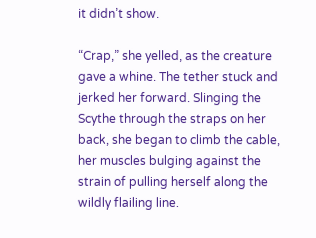it didn’t show.

“Crap,” she yelled, as the creature gave a whine. The tether stuck and jerked her forward. Slinging the Scythe through the straps on her back, she began to climb the cable, her muscles bulging against the strain of pulling herself along the wildly flailing line.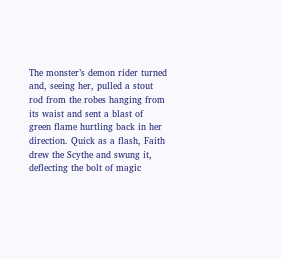The monster’s demon rider turned and, seeing her, pulled a stout rod from the robes hanging from its waist and sent a blast of green flame hurtling back in her direction. Quick as a flash, Faith drew the Scythe and swung it, deflecting the bolt of magic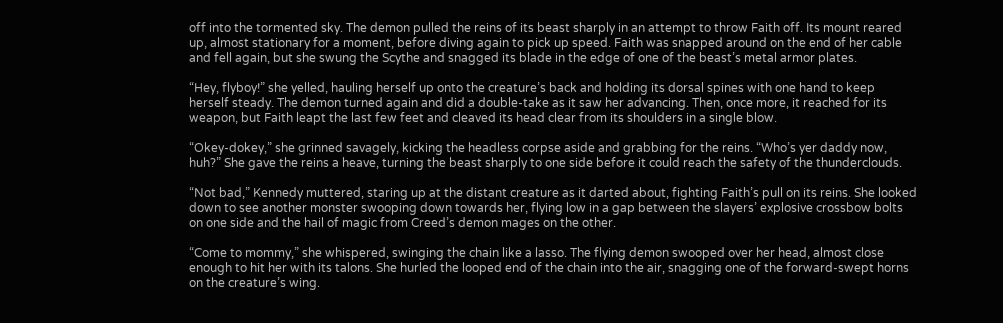off into the tormented sky. The demon pulled the reins of its beast sharply in an attempt to throw Faith off. Its mount reared up, almost stationary for a moment, before diving again to pick up speed. Faith was snapped around on the end of her cable and fell again, but she swung the Scythe and snagged its blade in the edge of one of the beast’s metal armor plates.

“Hey, flyboy!” she yelled, hauling herself up onto the creature’s back and holding its dorsal spines with one hand to keep herself steady. The demon turned again and did a double-take as it saw her advancing. Then, once more, it reached for its weapon, but Faith leapt the last few feet and cleaved its head clear from its shoulders in a single blow.

“Okey-dokey,” she grinned savagely, kicking the headless corpse aside and grabbing for the reins. “Who’s yer daddy now, huh?” She gave the reins a heave, turning the beast sharply to one side before it could reach the safety of the thunderclouds.

“Not bad,” Kennedy muttered, staring up at the distant creature as it darted about, fighting Faith’s pull on its reins. She looked down to see another monster swooping down towards her, flying low in a gap between the slayers’ explosive crossbow bolts on one side and the hail of magic from Creed’s demon mages on the other.

“Come to mommy,” she whispered, swinging the chain like a lasso. The flying demon swooped over her head, almost close enough to hit her with its talons. She hurled the looped end of the chain into the air, snagging one of the forward-swept horns on the creature’s wing.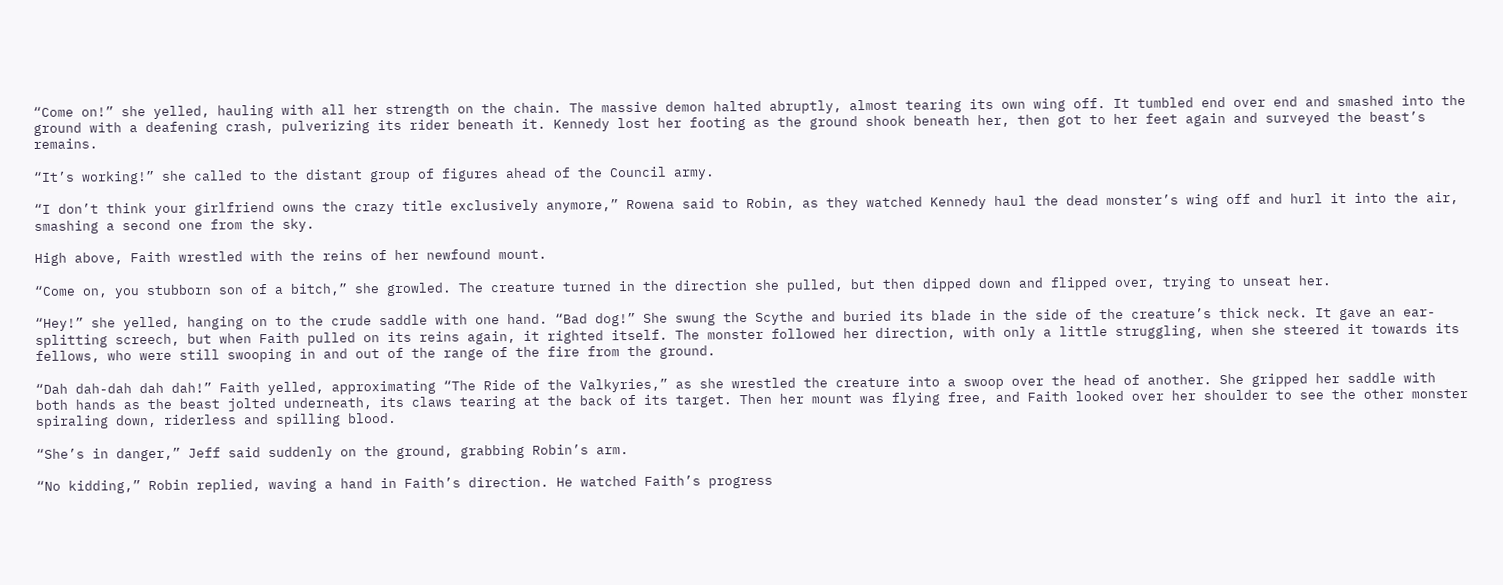“Come on!” she yelled, hauling with all her strength on the chain. The massive demon halted abruptly, almost tearing its own wing off. It tumbled end over end and smashed into the ground with a deafening crash, pulverizing its rider beneath it. Kennedy lost her footing as the ground shook beneath her, then got to her feet again and surveyed the beast’s remains.

“It’s working!” she called to the distant group of figures ahead of the Council army.

“I don’t think your girlfriend owns the crazy title exclusively anymore,” Rowena said to Robin, as they watched Kennedy haul the dead monster’s wing off and hurl it into the air, smashing a second one from the sky.

High above, Faith wrestled with the reins of her newfound mount.

“Come on, you stubborn son of a bitch,” she growled. The creature turned in the direction she pulled, but then dipped down and flipped over, trying to unseat her.

“Hey!” she yelled, hanging on to the crude saddle with one hand. “Bad dog!” She swung the Scythe and buried its blade in the side of the creature’s thick neck. It gave an ear-splitting screech, but when Faith pulled on its reins again, it righted itself. The monster followed her direction, with only a little struggling, when she steered it towards its fellows, who were still swooping in and out of the range of the fire from the ground.

“Dah dah-dah dah dah!” Faith yelled, approximating “The Ride of the Valkyries,” as she wrestled the creature into a swoop over the head of another. She gripped her saddle with both hands as the beast jolted underneath, its claws tearing at the back of its target. Then her mount was flying free, and Faith looked over her shoulder to see the other monster spiraling down, riderless and spilling blood.

“She’s in danger,” Jeff said suddenly on the ground, grabbing Robin’s arm.

“No kidding,” Robin replied, waving a hand in Faith’s direction. He watched Faith’s progress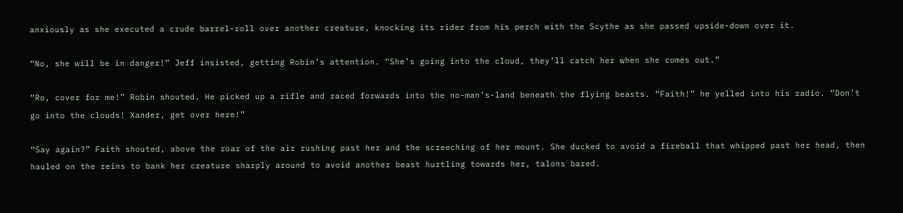anxiously as she executed a crude barrel-roll over another creature, knocking its rider from his perch with the Scythe as she passed upside-down over it.

“No, she will be in danger!” Jeff insisted, getting Robin’s attention. “She’s going into the cloud, they’ll catch her when she comes out.”

“Ro, cover for me!” Robin shouted. He picked up a rifle and raced forwards into the no-man’s-land beneath the flying beasts. “Faith!” he yelled into his radio. “Don’t go into the clouds! Xander, get over here!”

“Say again?” Faith shouted, above the roar of the air rushing past her and the screeching of her mount. She ducked to avoid a fireball that whipped past her head, then hauled on the reins to bank her creature sharply around to avoid another beast hurtling towards her, talons bared.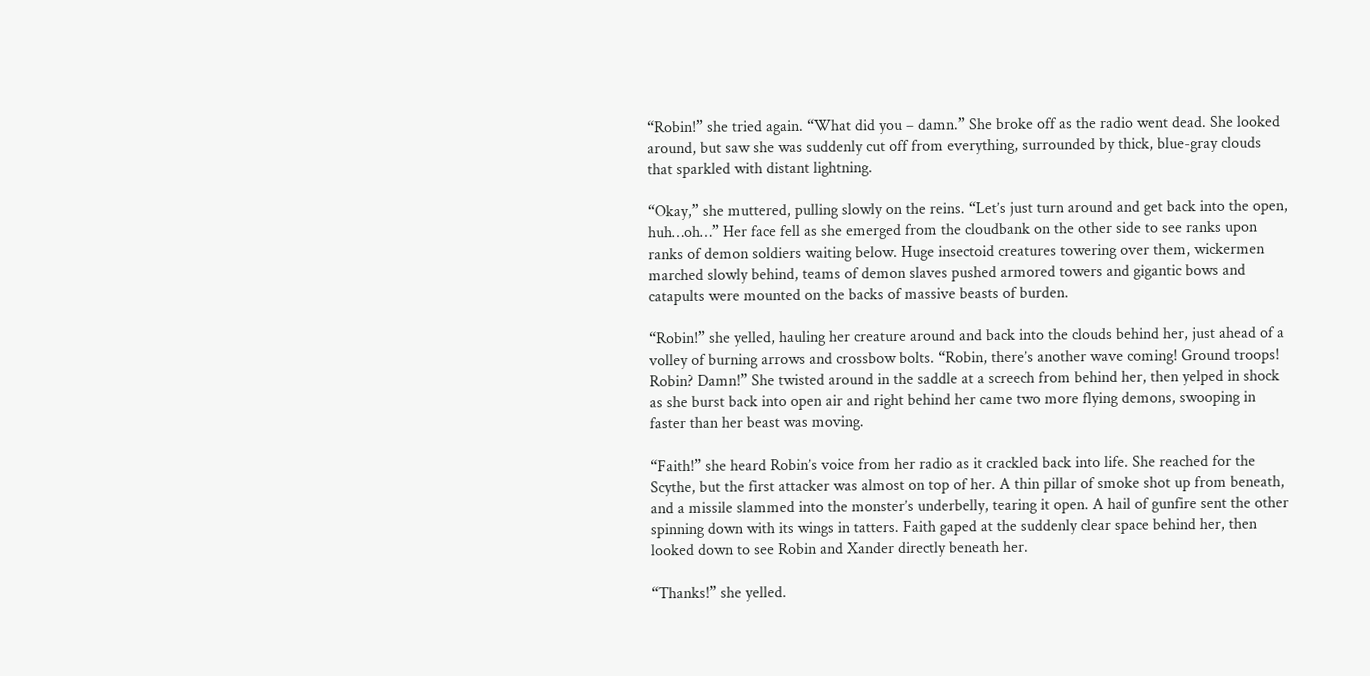“Robin!” she tried again. “What did you – damn.” She broke off as the radio went dead. She looked around, but saw she was suddenly cut off from everything, surrounded by thick, blue-gray clouds that sparkled with distant lightning.

“Okay,” she muttered, pulling slowly on the reins. “Let’s just turn around and get back into the open, huh…oh…” Her face fell as she emerged from the cloudbank on the other side to see ranks upon ranks of demon soldiers waiting below. Huge insectoid creatures towering over them, wickermen marched slowly behind, teams of demon slaves pushed armored towers and gigantic bows and catapults were mounted on the backs of massive beasts of burden.

“Robin!” she yelled, hauling her creature around and back into the clouds behind her, just ahead of a volley of burning arrows and crossbow bolts. “Robin, there’s another wave coming! Ground troops! Robin? Damn!” She twisted around in the saddle at a screech from behind her, then yelped in shock as she burst back into open air and right behind her came two more flying demons, swooping in faster than her beast was moving.

“Faith!” she heard Robin’s voice from her radio as it crackled back into life. She reached for the Scythe, but the first attacker was almost on top of her. A thin pillar of smoke shot up from beneath, and a missile slammed into the monster’s underbelly, tearing it open. A hail of gunfire sent the other spinning down with its wings in tatters. Faith gaped at the suddenly clear space behind her, then looked down to see Robin and Xander directly beneath her.

“Thanks!” she yelled.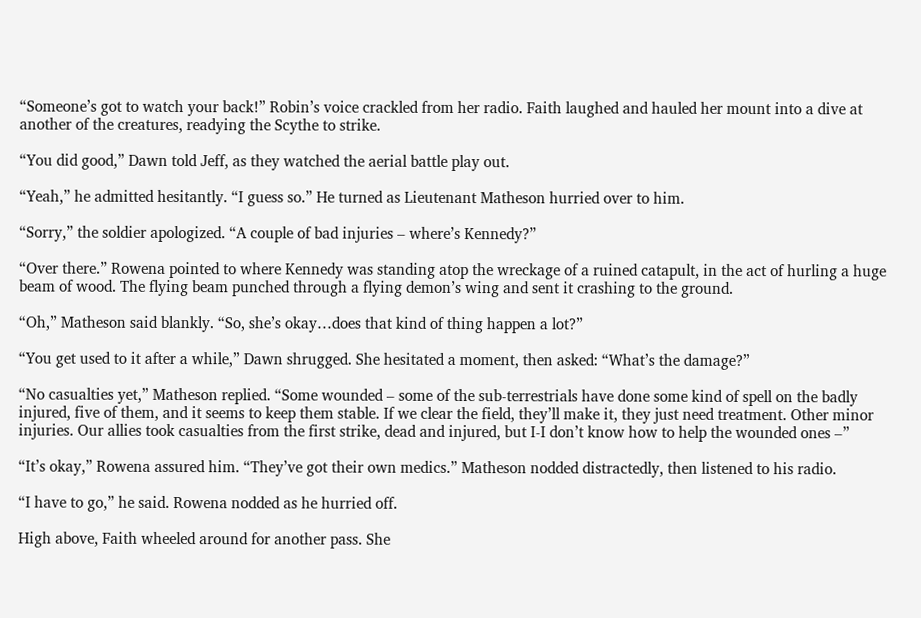“Someone’s got to watch your back!” Robin’s voice crackled from her radio. Faith laughed and hauled her mount into a dive at another of the creatures, readying the Scythe to strike.

“You did good,” Dawn told Jeff, as they watched the aerial battle play out.

“Yeah,” he admitted hesitantly. “I guess so.” He turned as Lieutenant Matheson hurried over to him.

“Sorry,” the soldier apologized. “A couple of bad injuries – where’s Kennedy?”

“Over there.” Rowena pointed to where Kennedy was standing atop the wreckage of a ruined catapult, in the act of hurling a huge beam of wood. The flying beam punched through a flying demon’s wing and sent it crashing to the ground.

“Oh,” Matheson said blankly. “So, she’s okay…does that kind of thing happen a lot?”

“You get used to it after a while,” Dawn shrugged. She hesitated a moment, then asked: “What’s the damage?”

“No casualties yet,” Matheson replied. “Some wounded – some of the sub-terrestrials have done some kind of spell on the badly injured, five of them, and it seems to keep them stable. If we clear the field, they’ll make it, they just need treatment. Other minor injuries. Our allies took casualties from the first strike, dead and injured, but I-I don’t know how to help the wounded ones –”

“It’s okay,” Rowena assured him. “They’ve got their own medics.” Matheson nodded distractedly, then listened to his radio.

“I have to go,” he said. Rowena nodded as he hurried off.

High above, Faith wheeled around for another pass. She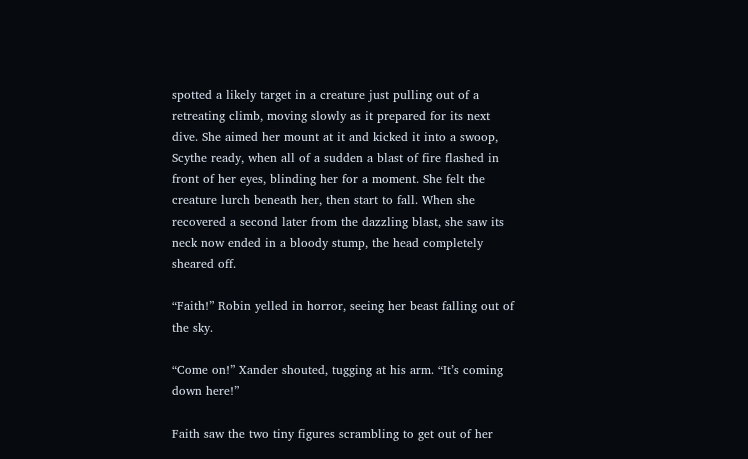spotted a likely target in a creature just pulling out of a retreating climb, moving slowly as it prepared for its next dive. She aimed her mount at it and kicked it into a swoop, Scythe ready, when all of a sudden a blast of fire flashed in front of her eyes, blinding her for a moment. She felt the creature lurch beneath her, then start to fall. When she recovered a second later from the dazzling blast, she saw its neck now ended in a bloody stump, the head completely sheared off.

“Faith!” Robin yelled in horror, seeing her beast falling out of the sky.

“Come on!” Xander shouted, tugging at his arm. “It’s coming down here!”

Faith saw the two tiny figures scrambling to get out of her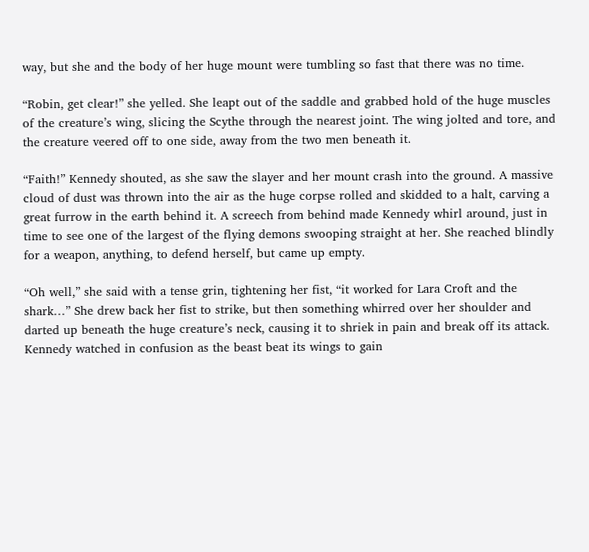way, but she and the body of her huge mount were tumbling so fast that there was no time.

“Robin, get clear!” she yelled. She leapt out of the saddle and grabbed hold of the huge muscles of the creature’s wing, slicing the Scythe through the nearest joint. The wing jolted and tore, and the creature veered off to one side, away from the two men beneath it.

“Faith!” Kennedy shouted, as she saw the slayer and her mount crash into the ground. A massive cloud of dust was thrown into the air as the huge corpse rolled and skidded to a halt, carving a great furrow in the earth behind it. A screech from behind made Kennedy whirl around, just in time to see one of the largest of the flying demons swooping straight at her. She reached blindly for a weapon, anything, to defend herself, but came up empty.

“Oh well,” she said with a tense grin, tightening her fist, “it worked for Lara Croft and the shark…” She drew back her fist to strike, but then something whirred over her shoulder and darted up beneath the huge creature’s neck, causing it to shriek in pain and break off its attack. Kennedy watched in confusion as the beast beat its wings to gain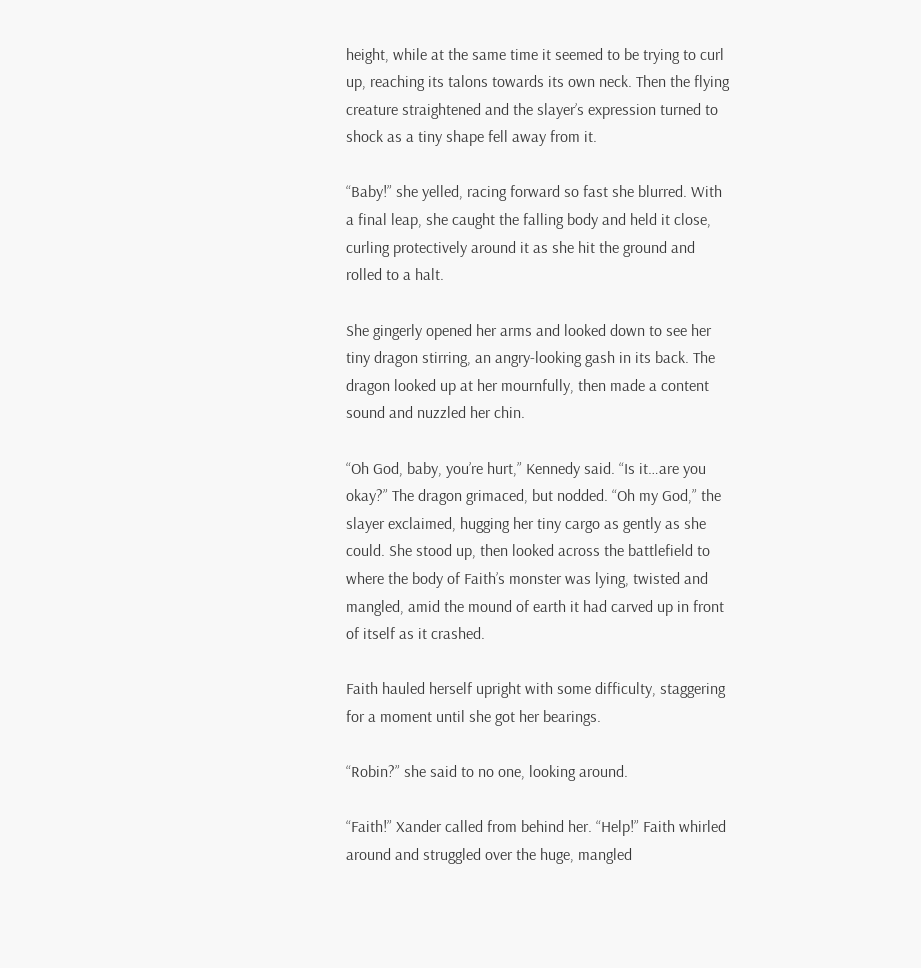height, while at the same time it seemed to be trying to curl up, reaching its talons towards its own neck. Then the flying creature straightened and the slayer’s expression turned to shock as a tiny shape fell away from it.

“Baby!” she yelled, racing forward so fast she blurred. With a final leap, she caught the falling body and held it close, curling protectively around it as she hit the ground and rolled to a halt.

She gingerly opened her arms and looked down to see her tiny dragon stirring, an angry-looking gash in its back. The dragon looked up at her mournfully, then made a content sound and nuzzled her chin.

“Oh God, baby, you’re hurt,” Kennedy said. “Is it…are you okay?” The dragon grimaced, but nodded. “Oh my God,” the slayer exclaimed, hugging her tiny cargo as gently as she could. She stood up, then looked across the battlefield to where the body of Faith’s monster was lying, twisted and mangled, amid the mound of earth it had carved up in front of itself as it crashed.

Faith hauled herself upright with some difficulty, staggering for a moment until she got her bearings.

“Robin?” she said to no one, looking around.

“Faith!” Xander called from behind her. “Help!” Faith whirled around and struggled over the huge, mangled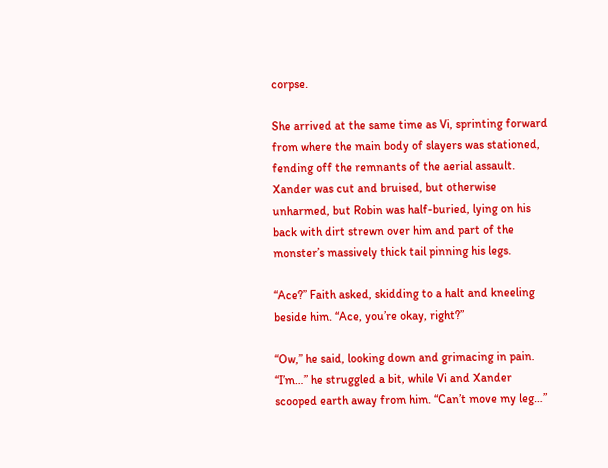corpse.

She arrived at the same time as Vi, sprinting forward from where the main body of slayers was stationed, fending off the remnants of the aerial assault. Xander was cut and bruised, but otherwise unharmed, but Robin was half-buried, lying on his back with dirt strewn over him and part of the monster’s massively thick tail pinning his legs.

“Ace?” Faith asked, skidding to a halt and kneeling beside him. “Ace, you’re okay, right?”

“Ow,” he said, looking down and grimacing in pain. “I’m…” he struggled a bit, while Vi and Xander scooped earth away from him. “Can’t move my leg…”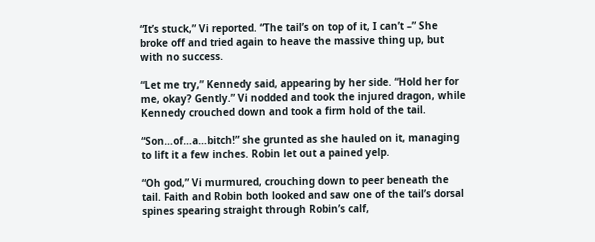“It’s stuck,” Vi reported. “The tail’s on top of it, I can’t –” She broke off and tried again to heave the massive thing up, but with no success.

“Let me try,” Kennedy said, appearing by her side. “Hold her for me, okay? Gently.” Vi nodded and took the injured dragon, while Kennedy crouched down and took a firm hold of the tail.

“Son…of…a…bitch!” she grunted as she hauled on it, managing to lift it a few inches. Robin let out a pained yelp.

“Oh god,” Vi murmured, crouching down to peer beneath the tail. Faith and Robin both looked and saw one of the tail’s dorsal spines spearing straight through Robin’s calf,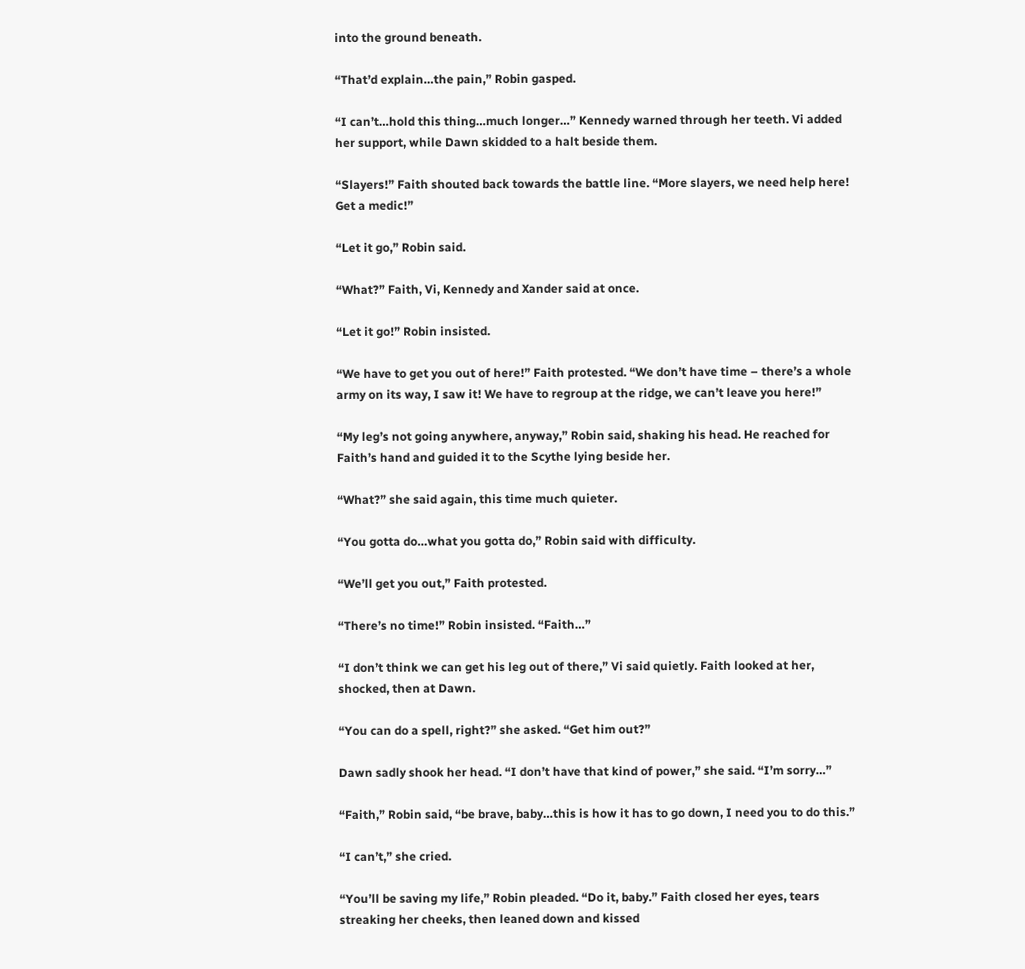into the ground beneath.

“That’d explain…the pain,” Robin gasped.

“I can’t…hold this thing…much longer…” Kennedy warned through her teeth. Vi added her support, while Dawn skidded to a halt beside them.

“Slayers!” Faith shouted back towards the battle line. “More slayers, we need help here! Get a medic!”

“Let it go,” Robin said.

“What?” Faith, Vi, Kennedy and Xander said at once.

“Let it go!” Robin insisted.

“We have to get you out of here!” Faith protested. “We don’t have time – there’s a whole army on its way, I saw it! We have to regroup at the ridge, we can’t leave you here!”

“My leg’s not going anywhere, anyway,” Robin said, shaking his head. He reached for Faith’s hand and guided it to the Scythe lying beside her.

“What?” she said again, this time much quieter.

“You gotta do…what you gotta do,” Robin said with difficulty.

“We’ll get you out,” Faith protested.

“There’s no time!” Robin insisted. “Faith…”

“I don’t think we can get his leg out of there,” Vi said quietly. Faith looked at her, shocked, then at Dawn.

“You can do a spell, right?” she asked. “Get him out?”

Dawn sadly shook her head. “I don’t have that kind of power,” she said. “I’m sorry…”

“Faith,” Robin said, “be brave, baby…this is how it has to go down, I need you to do this.”

“I can’t,” she cried.

“You’ll be saving my life,” Robin pleaded. “Do it, baby.” Faith closed her eyes, tears streaking her cheeks, then leaned down and kissed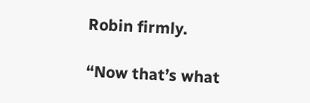Robin firmly.

“Now that’s what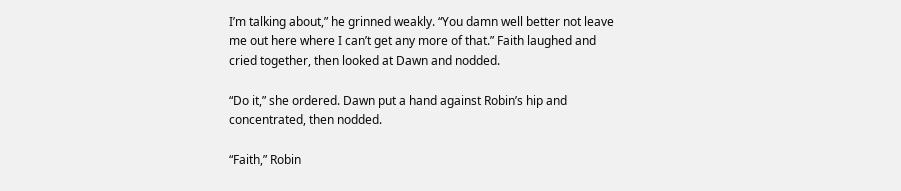I’m talking about,” he grinned weakly. “You damn well better not leave me out here where I can’t get any more of that.” Faith laughed and cried together, then looked at Dawn and nodded.

“Do it,” she ordered. Dawn put a hand against Robin’s hip and concentrated, then nodded.

“Faith,” Robin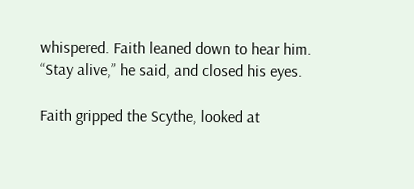whispered. Faith leaned down to hear him. “Stay alive,” he said, and closed his eyes.

Faith gripped the Scythe, looked at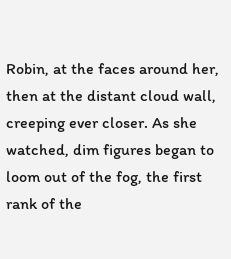Robin, at the faces around her, then at the distant cloud wall, creeping ever closer. As she watched, dim figures began to loom out of the fog, the first rank of the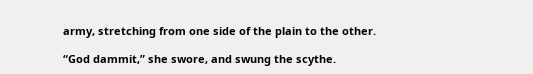army, stretching from one side of the plain to the other.

“God dammit,” she swore, and swung the scythe.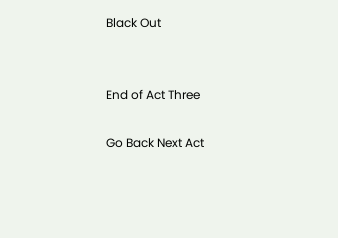Black Out


End of Act Three

Go Back Next Act